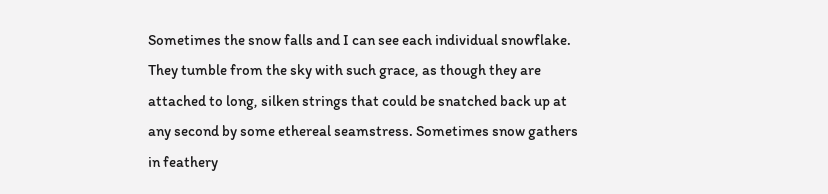Sometimes the snow falls and I can see each individual snowflake. They tumble from the sky with such grace, as though they are attached to long, silken strings that could be snatched back up at any second by some ethereal seamstress. Sometimes snow gathers in feathery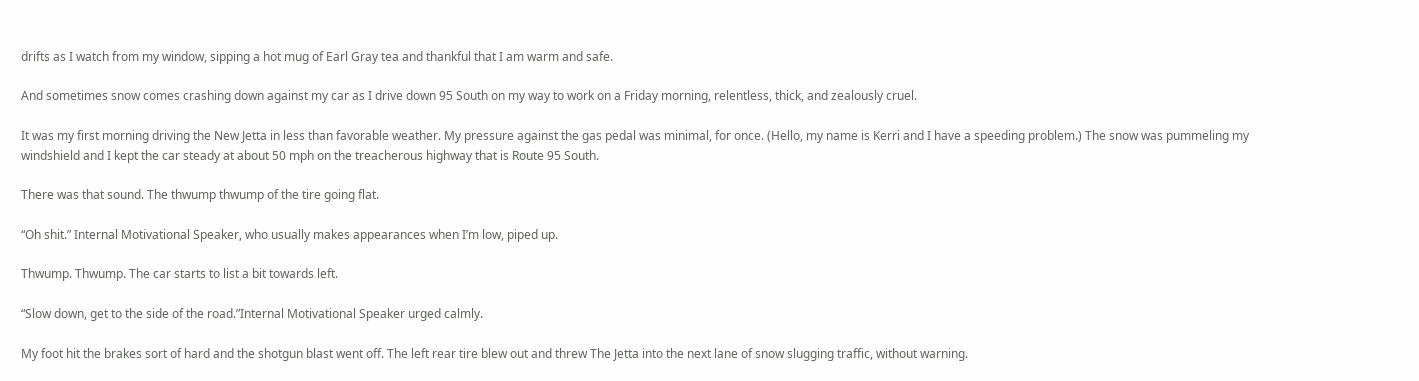drifts as I watch from my window, sipping a hot mug of Earl Gray tea and thankful that I am warm and safe.

And sometimes snow comes crashing down against my car as I drive down 95 South on my way to work on a Friday morning, relentless, thick, and zealously cruel.

It was my first morning driving the New Jetta in less than favorable weather. My pressure against the gas pedal was minimal, for once. (Hello, my name is Kerri and I have a speeding problem.) The snow was pummeling my windshield and I kept the car steady at about 50 mph on the treacherous highway that is Route 95 South.

There was that sound. The thwump thwump of the tire going flat.

“Oh shit.” Internal Motivational Speaker, who usually makes appearances when I’m low, piped up.

Thwump. Thwump. The car starts to list a bit towards left.

“Slow down, get to the side of the road.”Internal Motivational Speaker urged calmly.

My foot hit the brakes sort of hard and the shotgun blast went off. The left rear tire blew out and threw The Jetta into the next lane of snow slugging traffic, without warning.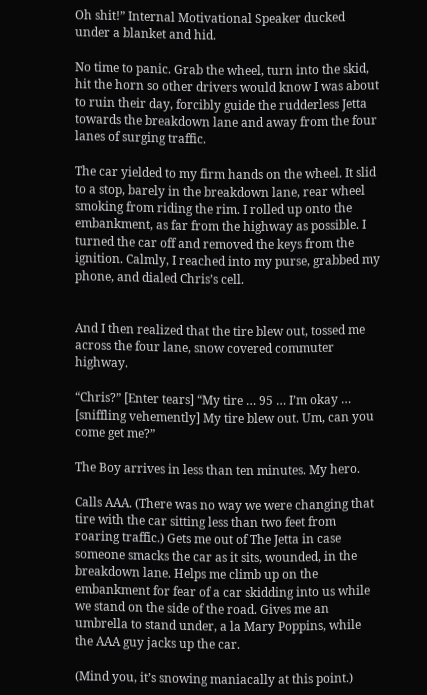Oh shit!” Internal Motivational Speaker ducked under a blanket and hid.

No time to panic. Grab the wheel, turn into the skid, hit the horn so other drivers would know I was about to ruin their day, forcibly guide the rudderless Jetta towards the breakdown lane and away from the four lanes of surging traffic.

The car yielded to my firm hands on the wheel. It slid to a stop, barely in the breakdown lane, rear wheel smoking from riding the rim. I rolled up onto the embankment, as far from the highway as possible. I turned the car off and removed the keys from the ignition. Calmly, I reached into my purse, grabbed my phone, and dialed Chris’s cell.


And I then realized that the tire blew out, tossed me across the four lane, snow covered commuter highway.

“Chris?” [Enter tears] “My tire … 95 … I’m okay … [sniffling vehemently] My tire blew out. Um, can you come get me?”

The Boy arrives in less than ten minutes. My hero.

Calls AAA. (There was no way we were changing that tire with the car sitting less than two feet from roaring traffic.) Gets me out of The Jetta in case someone smacks the car as it sits, wounded, in the breakdown lane. Helps me climb up on the embankment for fear of a car skidding into us while we stand on the side of the road. Gives me an umbrella to stand under, a la Mary Poppins, while the AAA guy jacks up the car.

(Mind you, it’s snowing maniacally at this point.)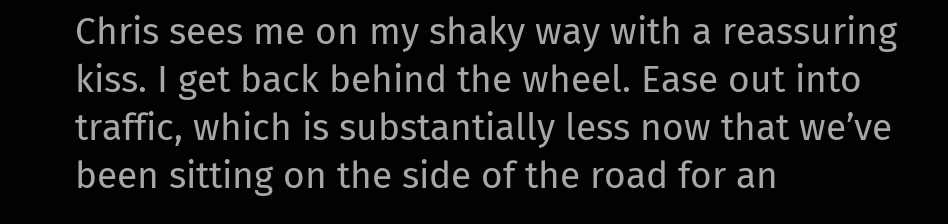Chris sees me on my shaky way with a reassuring kiss. I get back behind the wheel. Ease out into traffic, which is substantially less now that we’ve been sitting on the side of the road for an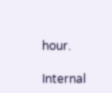hour.

Internal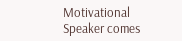Motivational Speaker comes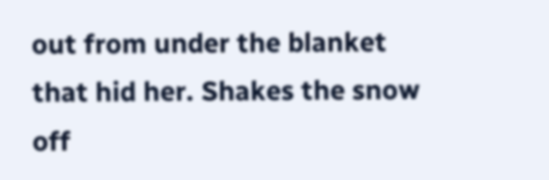out from under the blanket that hid her. Shakes the snow off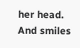her head. And smiles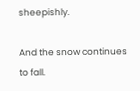sheepishly.

And the snow continues to fall.